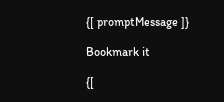{[ promptMessage ]}

Bookmark it

{[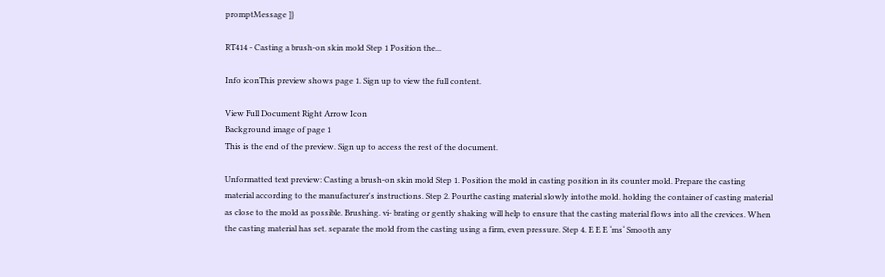promptMessage ]}

RT414 - Casting a brush-on skin mold Step 1 Position the...

Info iconThis preview shows page 1. Sign up to view the full content.

View Full Document Right Arrow Icon
Background image of page 1
This is the end of the preview. Sign up to access the rest of the document.

Unformatted text preview: Casting a brush-on skin mold Step 1. Position the mold in casting position in its counter mold. Prepare the casting material according to the manufacturer's instructions. Step 2. Pourthe casting material slowly intothe mold. holding the container of casting material as close to the mold as possible. Brushing. vi- brating or gently shaking will help to ensure that the casting material flows into all the crevices. When the casting material has set. separate the mold from the casting using a firm, even pressure. Step 4. E E E ‘ms‘ Smooth any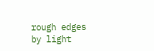rough edges by light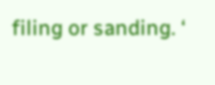filing or sanding. ‘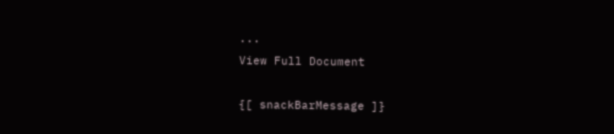...
View Full Document

{[ snackBarMessage ]}